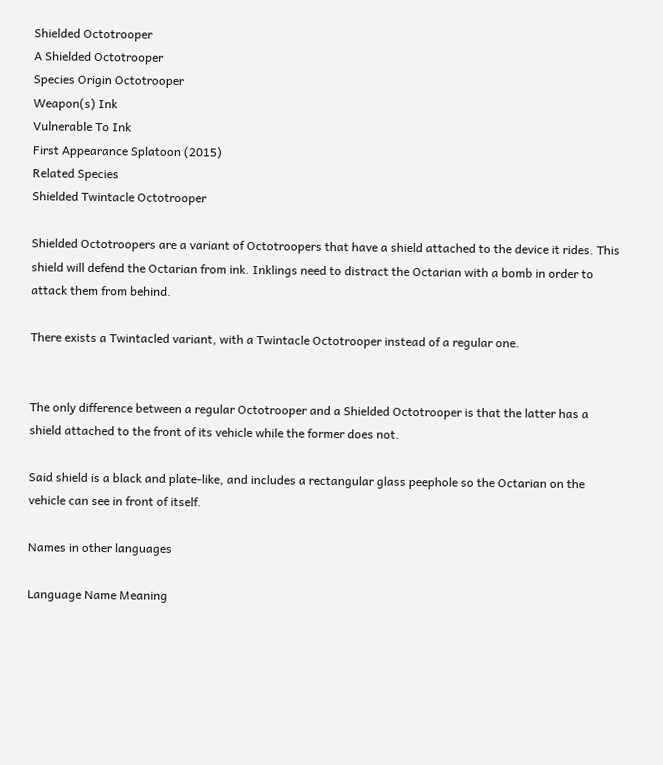Shielded Octotrooper
A Shielded Octotrooper
Species Origin Octotrooper
Weapon(s) Ink
Vulnerable To Ink
First Appearance Splatoon (2015)
Related Species
Shielded Twintacle Octotrooper

Shielded Octotroopers are a variant of Octotroopers that have a shield attached to the device it rides. This shield will defend the Octarian from ink. Inklings need to distract the Octarian with a bomb in order to attack them from behind.

There exists a Twintacled variant, with a Twintacle Octotrooper instead of a regular one.


The only difference between a regular Octotrooper and a Shielded Octotrooper is that the latter has a shield attached to the front of its vehicle while the former does not.

Said shield is a black and plate-like, and includes a rectangular glass peephole so the Octarian on the vehicle can see in front of itself.

Names in other languages

Language Name Meaning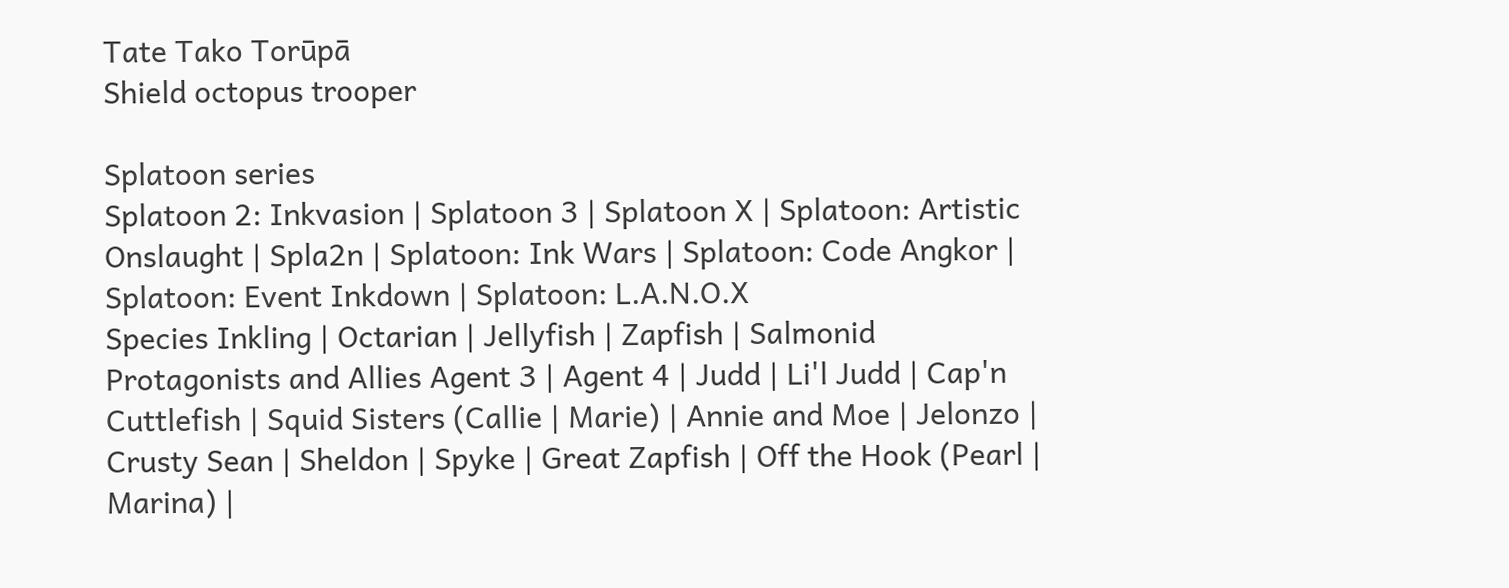Tate Tako Torūpā
Shield octopus trooper

Splatoon series
Splatoon 2: Inkvasion | Splatoon 3 | Splatoon X | Splatoon: Artistic Onslaught | Spla2n | Splatoon: Ink Wars | Splatoon: Code Angkor | Splatoon: Event Inkdown | Splatoon: L.A.N.O.X
Species Inkling | Octarian | Jellyfish | Zapfish | Salmonid
Protagonists and Allies Agent 3 | Agent 4 | Judd | Li'l Judd | Cap'n Cuttlefish | Squid Sisters (Callie | Marie) | Annie and Moe | Jelonzo | Crusty Sean | Sheldon | Spyke | Great Zapfish | Off the Hook (Pearl | Marina) |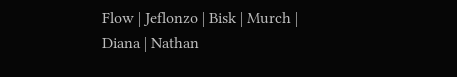Flow | Jeflonzo | Bisk | Murch | Diana | Nathan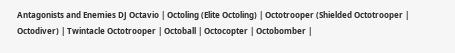Antagonists and Enemies DJ Octavio | Octoling (Elite Octoling) | Octotrooper (Shielded Octotrooper | Octodiver) | Twintacle Octotrooper | Octoball | Octocopter | Octobomber |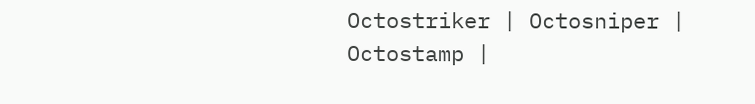Octostriker | Octosniper | Octostamp |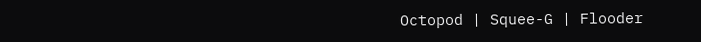Octopod | Squee-G | Flooder